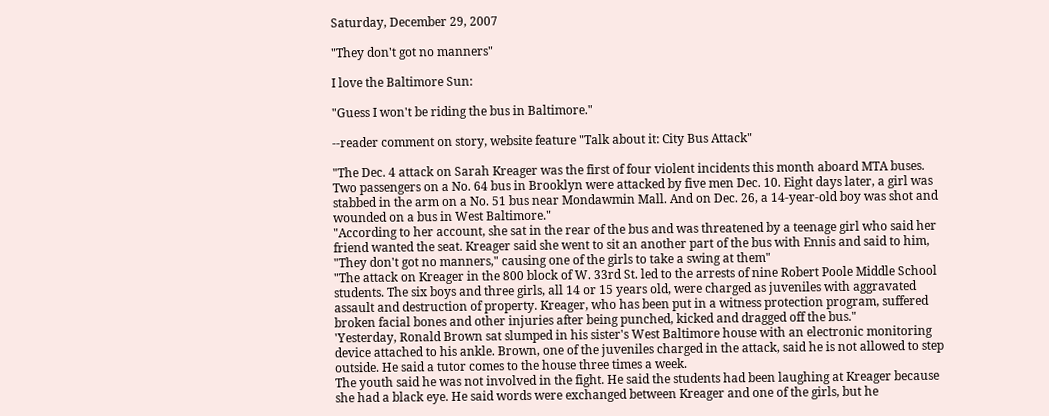Saturday, December 29, 2007

"They don't got no manners"

I love the Baltimore Sun:

"Guess I won't be riding the bus in Baltimore."

--reader comment on story, website feature "Talk about it: City Bus Attack"

"The Dec. 4 attack on Sarah Kreager was the first of four violent incidents this month aboard MTA buses. Two passengers on a No. 64 bus in Brooklyn were attacked by five men Dec. 10. Eight days later, a girl was stabbed in the arm on a No. 51 bus near Mondawmin Mall. And on Dec. 26, a 14-year-old boy was shot and wounded on a bus in West Baltimore."
"According to her account, she sat in the rear of the bus and was threatened by a teenage girl who said her friend wanted the seat. Kreager said she went to sit an another part of the bus with Ennis and said to him, "They don't got no manners," causing one of the girls to take a swing at them"
"The attack on Kreager in the 800 block of W. 33rd St. led to the arrests of nine Robert Poole Middle School students. The six boys and three girls, all 14 or 15 years old, were charged as juveniles with aggravated assault and destruction of property. Kreager, who has been put in a witness protection program, suffered broken facial bones and other injuries after being punched, kicked and dragged off the bus."
'Yesterday, Ronald Brown sat slumped in his sister's West Baltimore house with an electronic monitoring device attached to his ankle. Brown, one of the juveniles charged in the attack, said he is not allowed to step outside. He said a tutor comes to the house three times a week.
The youth said he was not involved in the fight. He said the students had been laughing at Kreager because she had a black eye. He said words were exchanged between Kreager and one of the girls, but he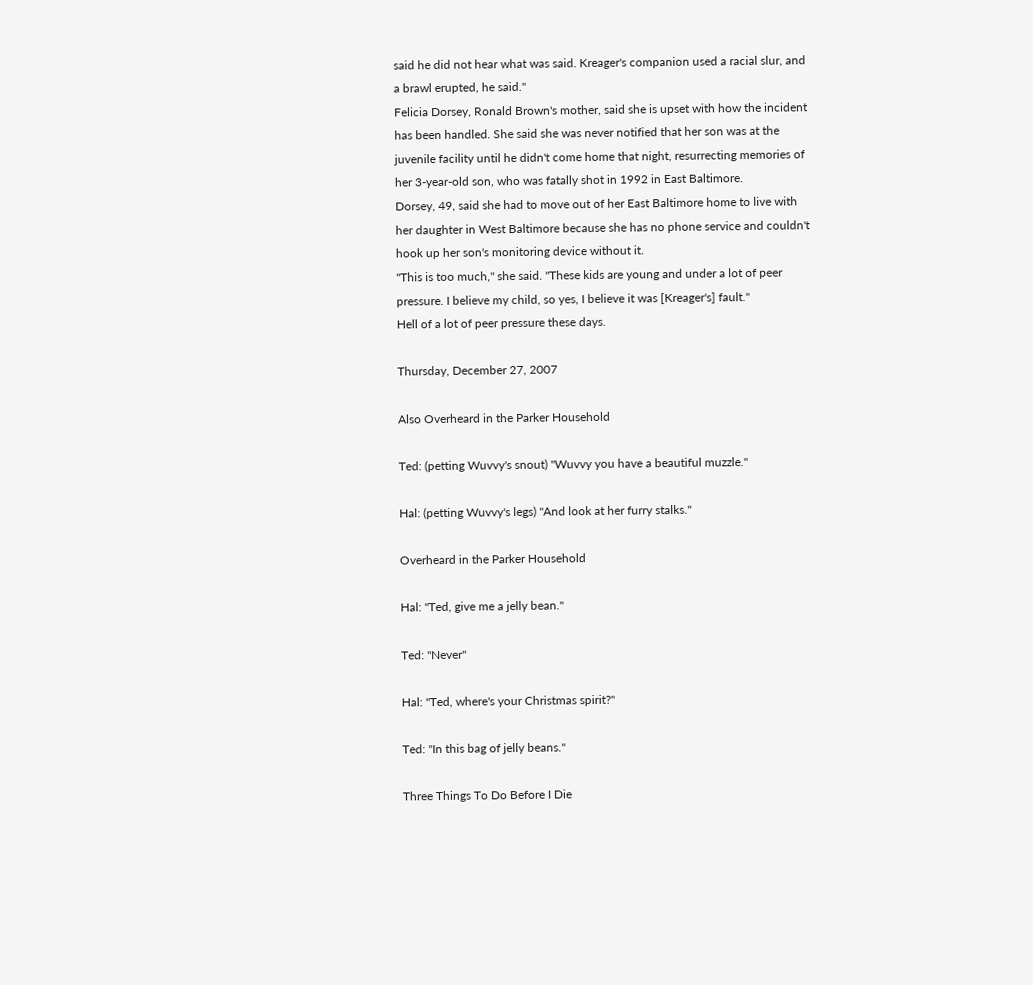said he did not hear what was said. Kreager's companion used a racial slur, and a brawl erupted, he said."
Felicia Dorsey, Ronald Brown's mother, said she is upset with how the incident has been handled. She said she was never notified that her son was at the juvenile facility until he didn't come home that night, resurrecting memories of her 3-year-old son, who was fatally shot in 1992 in East Baltimore.
Dorsey, 49, said she had to move out of her East Baltimore home to live with her daughter in West Baltimore because she has no phone service and couldn't hook up her son's monitoring device without it.
"This is too much," she said. "These kids are young and under a lot of peer pressure. I believe my child, so yes, I believe it was [Kreager's] fault."
Hell of a lot of peer pressure these days.

Thursday, December 27, 2007

Also Overheard in the Parker Household

Ted: (petting Wuvvy's snout) "Wuvvy you have a beautiful muzzle."

Hal: (petting Wuvvy's legs) "And look at her furry stalks."

Overheard in the Parker Household

Hal: "Ted, give me a jelly bean."

Ted: "Never"

Hal: "Ted, where's your Christmas spirit?"

Ted: "In this bag of jelly beans."

Three Things To Do Before I Die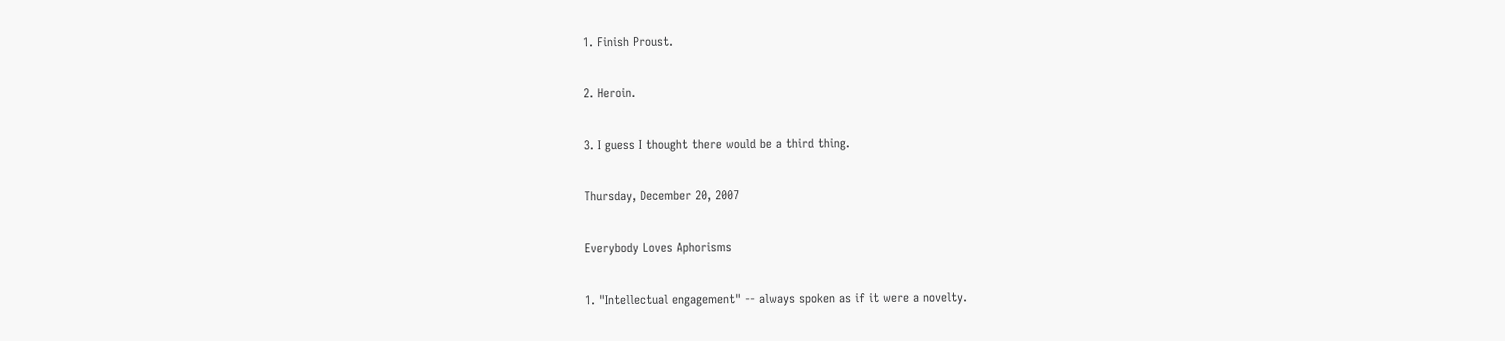1. Finish Proust.

2. Heroin.

3. I guess I thought there would be a third thing.

Thursday, December 20, 2007

Everybody Loves Aphorisms

1. "Intellectual engagement" -- always spoken as if it were a novelty.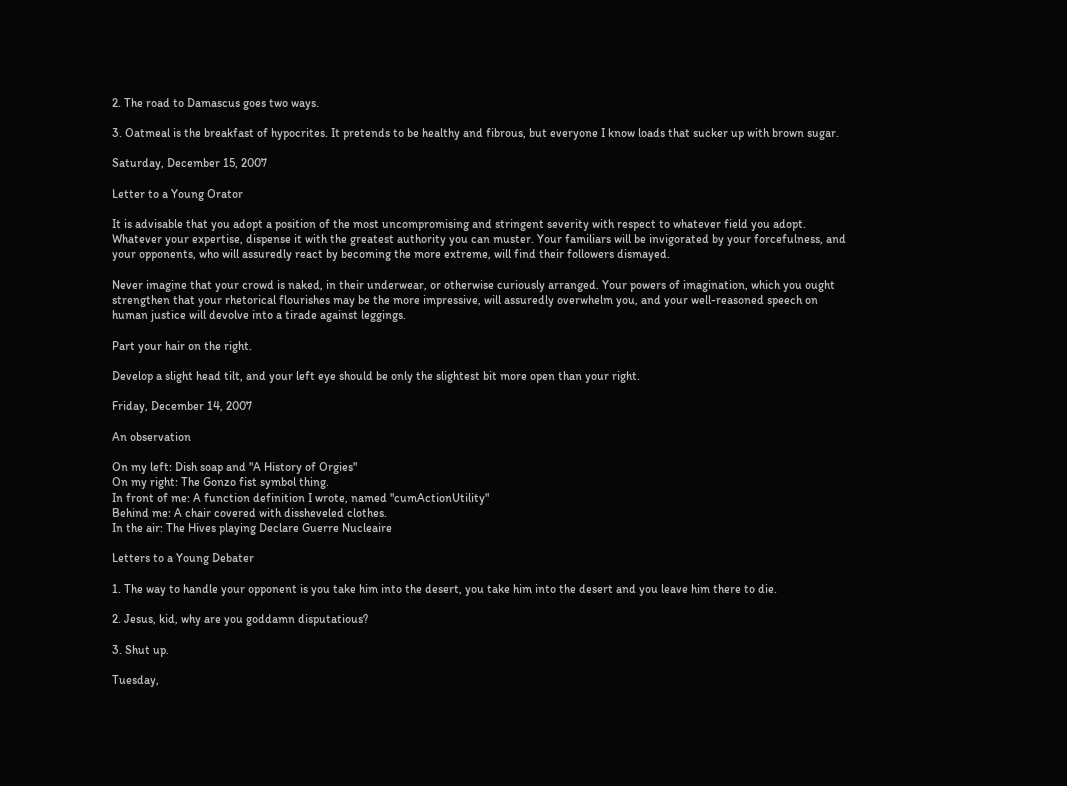2. The road to Damascus goes two ways.

3. Oatmeal is the breakfast of hypocrites. It pretends to be healthy and fibrous, but everyone I know loads that sucker up with brown sugar.

Saturday, December 15, 2007

Letter to a Young Orator

It is advisable that you adopt a position of the most uncompromising and stringent severity with respect to whatever field you adopt. Whatever your expertise, dispense it with the greatest authority you can muster. Your familiars will be invigorated by your forcefulness, and your opponents, who will assuredly react by becoming the more extreme, will find their followers dismayed.

Never imagine that your crowd is naked, in their underwear, or otherwise curiously arranged. Your powers of imagination, which you ought strengthen that your rhetorical flourishes may be the more impressive, will assuredly overwhelm you, and your well-reasoned speech on human justice will devolve into a tirade against leggings.

Part your hair on the right.

Develop a slight head tilt, and your left eye should be only the slightest bit more open than your right.

Friday, December 14, 2007

An observation

On my left: Dish soap and "A History of Orgies"
On my right: The Gonzo fist symbol thing.
In front of me: A function definition I wrote, named "cumActionUtility"
Behind me: A chair covered with dissheveled clothes.
In the air: The Hives playing Declare Guerre Nucleaire

Letters to a Young Debater

1. The way to handle your opponent is you take him into the desert, you take him into the desert and you leave him there to die.

2. Jesus, kid, why are you goddamn disputatious?

3. Shut up.

Tuesday,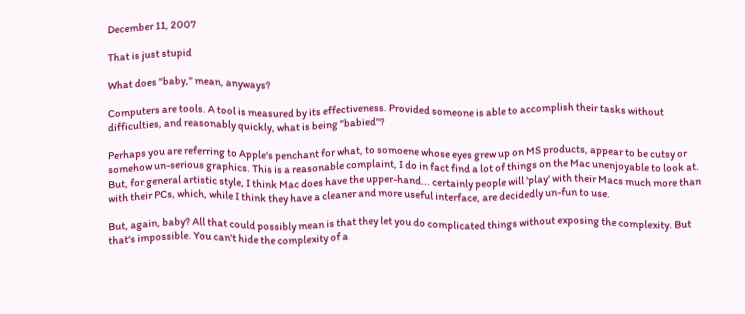December 11, 2007

That is just stupid

What does "baby," mean, anyways?

Computers are tools. A tool is measured by its effectiveness. Provided someone is able to accomplish their tasks without difficulties, and reasonably quickly, what is being "babied"?

Perhaps you are referring to Apple's penchant for what, to somoene whose eyes grew up on MS products, appear to be cutsy or somehow un-serious graphics. This is a reasonable complaint, I do in fact find a lot of things on the Mac unenjoyable to look at. But, for general artistic style, I think Mac does have the upper-hand... certainly people will 'play' with their Macs much more than with their PCs, which, while I think they have a cleaner and more useful interface, are decidedly un-fun to use.

But, again, baby? All that could possibly mean is that they let you do complicated things without exposing the complexity. But that's impossible. You can't hide the complexity of a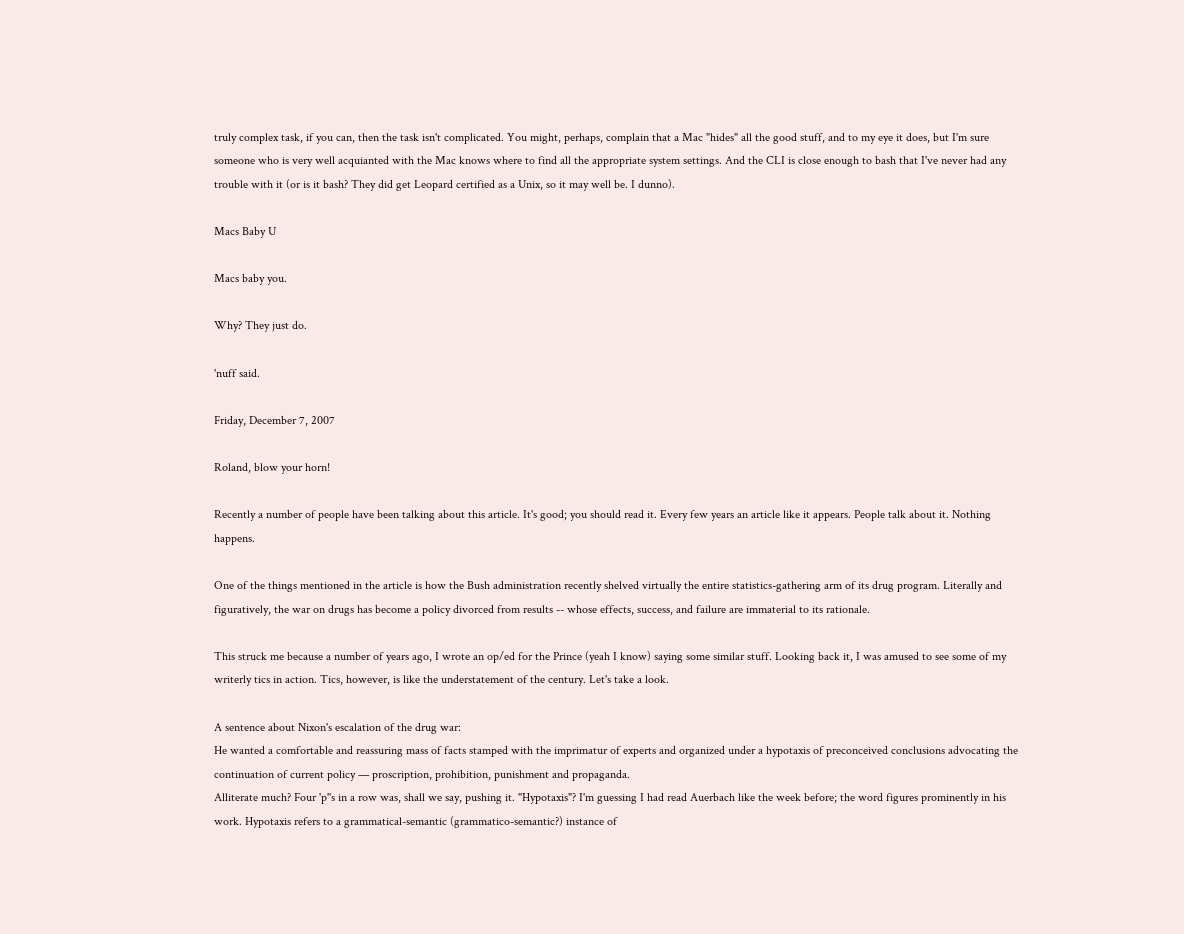truly complex task, if you can, then the task isn't complicated. You might, perhaps, complain that a Mac "hides" all the good stuff, and to my eye it does, but I'm sure someone who is very well acquianted with the Mac knows where to find all the appropriate system settings. And the CLI is close enough to bash that I've never had any trouble with it (or is it bash? They did get Leopard certified as a Unix, so it may well be. I dunno).

Macs Baby U

Macs baby you.

Why? They just do.

'nuff said.

Friday, December 7, 2007

Roland, blow your horn!

Recently a number of people have been talking about this article. It's good; you should read it. Every few years an article like it appears. People talk about it. Nothing happens.

One of the things mentioned in the article is how the Bush administration recently shelved virtually the entire statistics-gathering arm of its drug program. Literally and figuratively, the war on drugs has become a policy divorced from results -- whose effects, success, and failure are immaterial to its rationale.

This struck me because a number of years ago, I wrote an op/ed for the Prince (yeah I know) saying some similar stuff. Looking back it, I was amused to see some of my writerly tics in action. Tics, however, is like the understatement of the century. Let's take a look.

A sentence about Nixon's escalation of the drug war:
He wanted a comfortable and reassuring mass of facts stamped with the imprimatur of experts and organized under a hypotaxis of preconceived conclusions advocating the continuation of current policy — proscription, prohibition, punishment and propaganda.
Alliterate much? Four 'p''s in a row was, shall we say, pushing it. "Hypotaxis"? I'm guessing I had read Auerbach like the week before; the word figures prominently in his work. Hypotaxis refers to a grammatical-semantic (grammatico-semantic?) instance of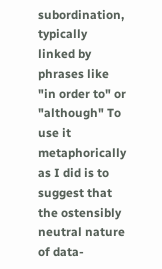subordination, typically linked by phrases like "in order to" or "although" To use it metaphorically as I did is to suggest that the ostensibly neutral nature of data-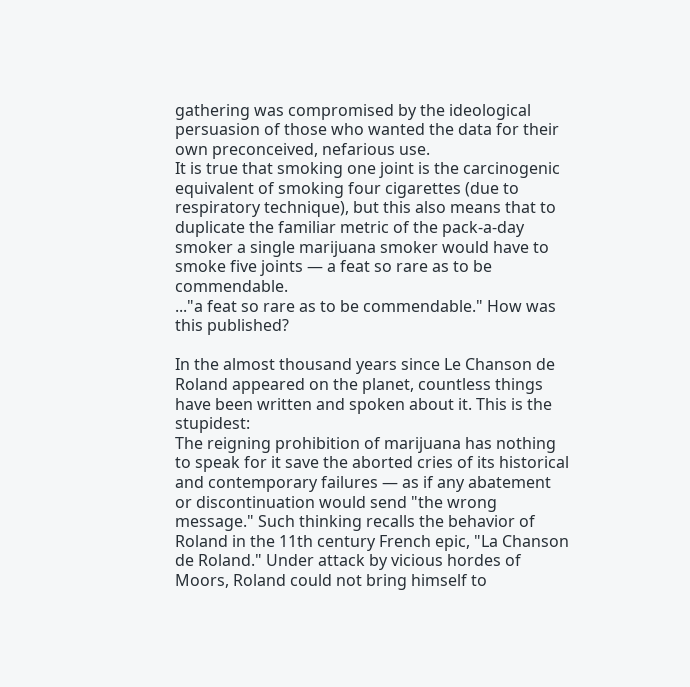gathering was compromised by the ideological persuasion of those who wanted the data for their own preconceived, nefarious use.
It is true that smoking one joint is the carcinogenic equivalent of smoking four cigarettes (due to respiratory technique), but this also means that to duplicate the familiar metric of the pack-a-day smoker a single marijuana smoker would have to smoke five joints — a feat so rare as to be commendable.
..."a feat so rare as to be commendable." How was this published?

In the almost thousand years since Le Chanson de Roland appeared on the planet, countless things have been written and spoken about it. This is the stupidest:
The reigning prohibition of marijuana has nothing to speak for it save the aborted cries of its historical and contemporary failures — as if any abatement or discontinuation would send "the wrong message." Such thinking recalls the behavior of Roland in the 11th century French epic, "La Chanson de Roland." Under attack by vicious hordes of Moors, Roland could not bring himself to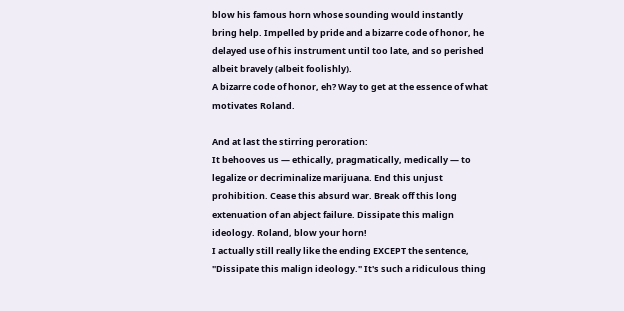blow his famous horn whose sounding would instantly bring help. Impelled by pride and a bizarre code of honor, he delayed use of his instrument until too late, and so perished albeit bravely (albeit foolishly).
A bizarre code of honor, eh? Way to get at the essence of what motivates Roland.

And at last the stirring peroration:
It behooves us — ethically, pragmatically, medically — to legalize or decriminalize marijuana. End this unjust prohibition. Cease this absurd war. Break off this long extenuation of an abject failure. Dissipate this malign ideology. Roland, blow your horn!
I actually still really like the ending EXCEPT the sentence, "Dissipate this malign ideology." It's such a ridiculous thing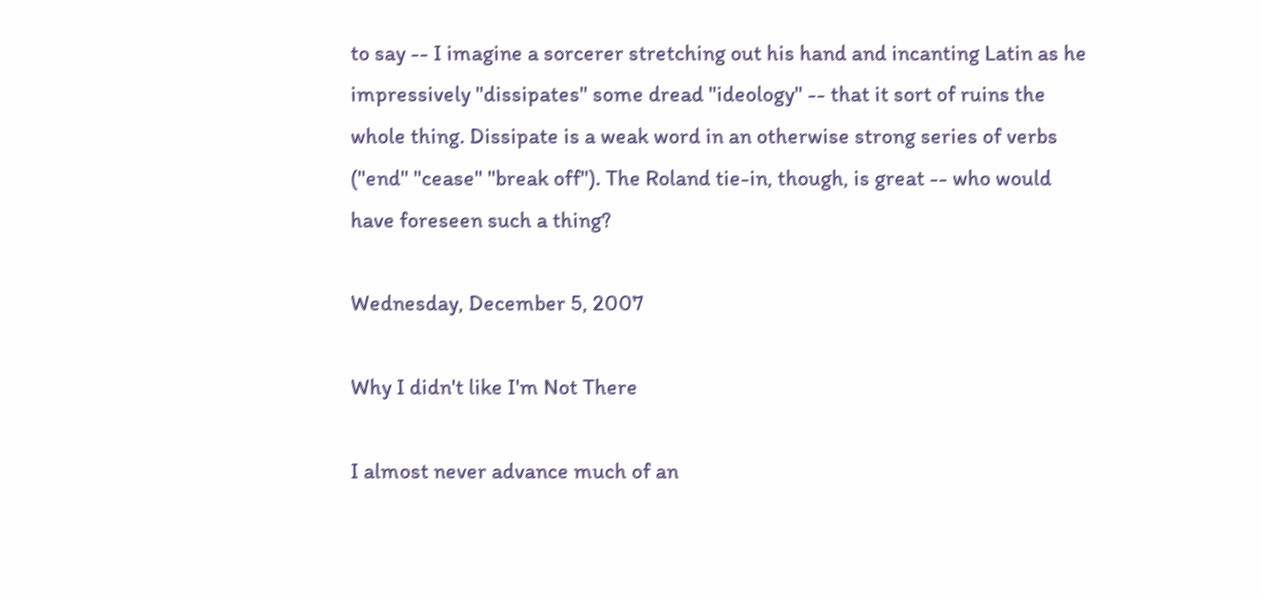to say -- I imagine a sorcerer stretching out his hand and incanting Latin as he impressively "dissipates" some dread "ideology" -- that it sort of ruins the whole thing. Dissipate is a weak word in an otherwise strong series of verbs ("end" "cease" "break off"). The Roland tie-in, though, is great -- who would have foreseen such a thing?

Wednesday, December 5, 2007

Why I didn't like I'm Not There

I almost never advance much of an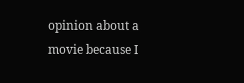opinion about a movie because I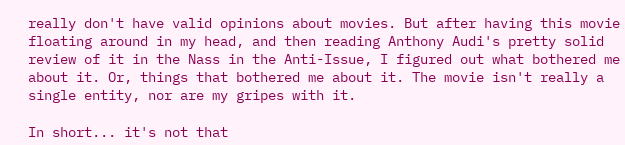really don't have valid opinions about movies. But after having this movie floating around in my head, and then reading Anthony Audi's pretty solid review of it in the Nass in the Anti-Issue, I figured out what bothered me about it. Or, things that bothered me about it. The movie isn't really a single entity, nor are my gripes with it.

In short... it's not that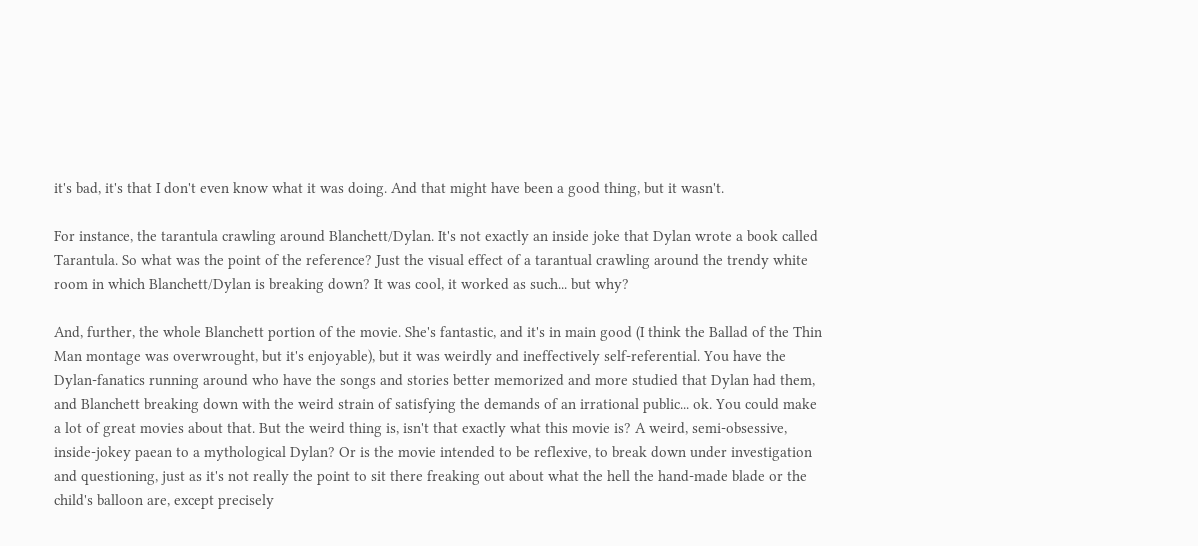it's bad, it's that I don't even know what it was doing. And that might have been a good thing, but it wasn't.

For instance, the tarantula crawling around Blanchett/Dylan. It's not exactly an inside joke that Dylan wrote a book called Tarantula. So what was the point of the reference? Just the visual effect of a tarantual crawling around the trendy white room in which Blanchett/Dylan is breaking down? It was cool, it worked as such... but why?

And, further, the whole Blanchett portion of the movie. She's fantastic, and it's in main good (I think the Ballad of the Thin Man montage was overwrought, but it's enjoyable), but it was weirdly and ineffectively self-referential. You have the Dylan-fanatics running around who have the songs and stories better memorized and more studied that Dylan had them, and Blanchett breaking down with the weird strain of satisfying the demands of an irrational public... ok. You could make a lot of great movies about that. But the weird thing is, isn't that exactly what this movie is? A weird, semi-obsessive, inside-jokey paean to a mythological Dylan? Or is the movie intended to be reflexive, to break down under investigation and questioning, just as it's not really the point to sit there freaking out about what the hell the hand-made blade or the child's balloon are, except precisely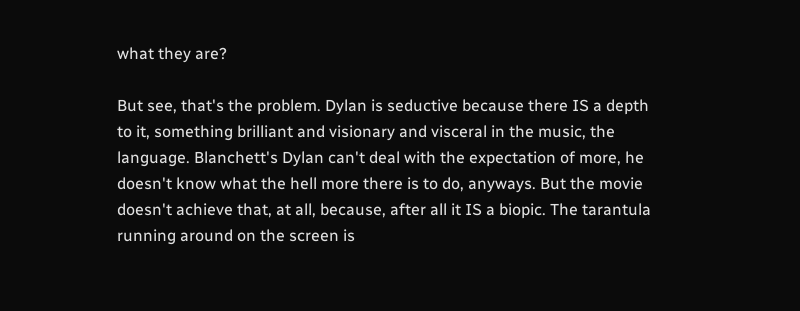what they are?

But see, that's the problem. Dylan is seductive because there IS a depth to it, something brilliant and visionary and visceral in the music, the language. Blanchett's Dylan can't deal with the expectation of more, he doesn't know what the hell more there is to do, anyways. But the movie doesn't achieve that, at all, because, after all it IS a biopic. The tarantula running around on the screen is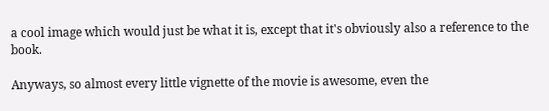a cool image which would just be what it is, except that it's obviously also a reference to the book.

Anyways, so almost every little vignette of the movie is awesome, even the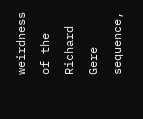weirdness of the Richard Gere sequence,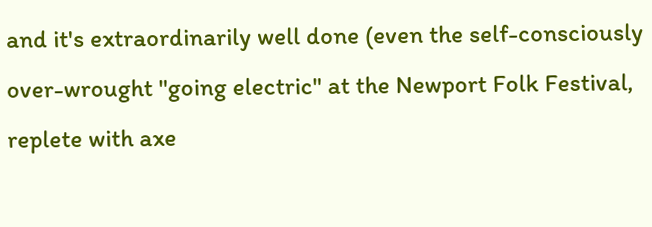and it's extraordinarily well done (even the self-consciously over-wrought "going electric" at the Newport Folk Festival, replete with axe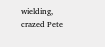wielding, crazed Pete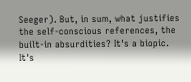Seeger). But, in sum, what justifies the self-conscious references, the built-in absurdities? It's a biopic. It's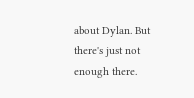about Dylan. But there's just not enough there.